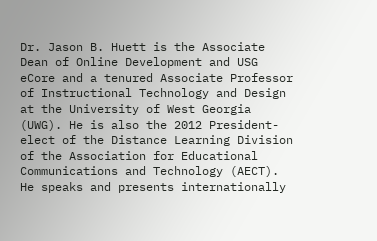Dr. Jason B. Huett is the Associate Dean of Online Development and USG eCore and a tenured Associate Professor of Instructional Technology and Design at the University of West Georgia (UWG). He is also the 2012 President-elect of the Distance Learning Division of the Association for Educational Communications and Technology (AECT). He speaks and presents internationally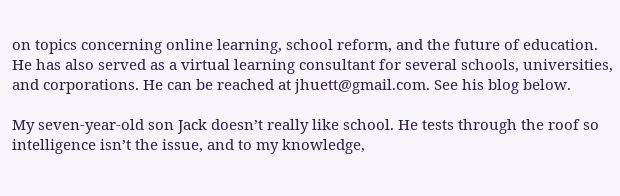on topics concerning online learning, school reform, and the future of education. He has also served as a virtual learning consultant for several schools, universities, and corporations. He can be reached at jhuett@gmail.com. See his blog below.

My seven-year-old son Jack doesn’t really like school. He tests through the roof so intelligence isn’t the issue, and to my knowledge,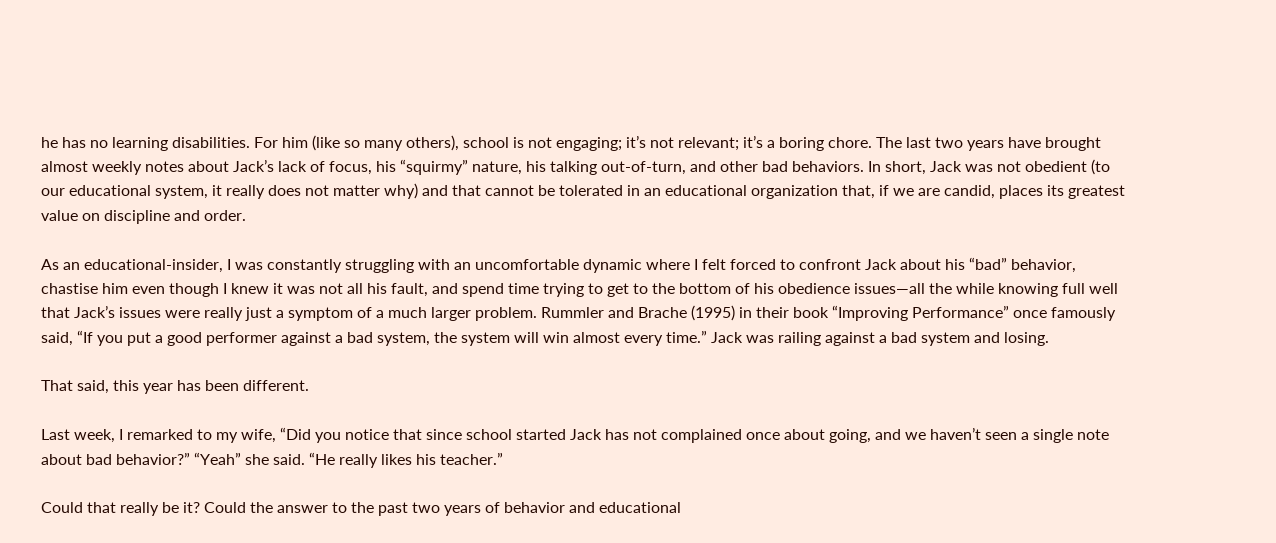he has no learning disabilities. For him (like so many others), school is not engaging; it’s not relevant; it’s a boring chore. The last two years have brought almost weekly notes about Jack’s lack of focus, his “squirmy” nature, his talking out-of-turn, and other bad behaviors. In short, Jack was not obedient (to our educational system, it really does not matter why) and that cannot be tolerated in an educational organization that, if we are candid, places its greatest value on discipline and order.

As an educational-insider, I was constantly struggling with an uncomfortable dynamic where I felt forced to confront Jack about his “bad” behavior, chastise him even though I knew it was not all his fault, and spend time trying to get to the bottom of his obedience issues—all the while knowing full well that Jack’s issues were really just a symptom of a much larger problem. Rummler and Brache (1995) in their book “Improving Performance” once famously said, “If you put a good performer against a bad system, the system will win almost every time.” Jack was railing against a bad system and losing.

That said, this year has been different.

Last week, I remarked to my wife, “Did you notice that since school started Jack has not complained once about going, and we haven’t seen a single note about bad behavior?” “Yeah” she said. “He really likes his teacher.”

Could that really be it? Could the answer to the past two years of behavior and educational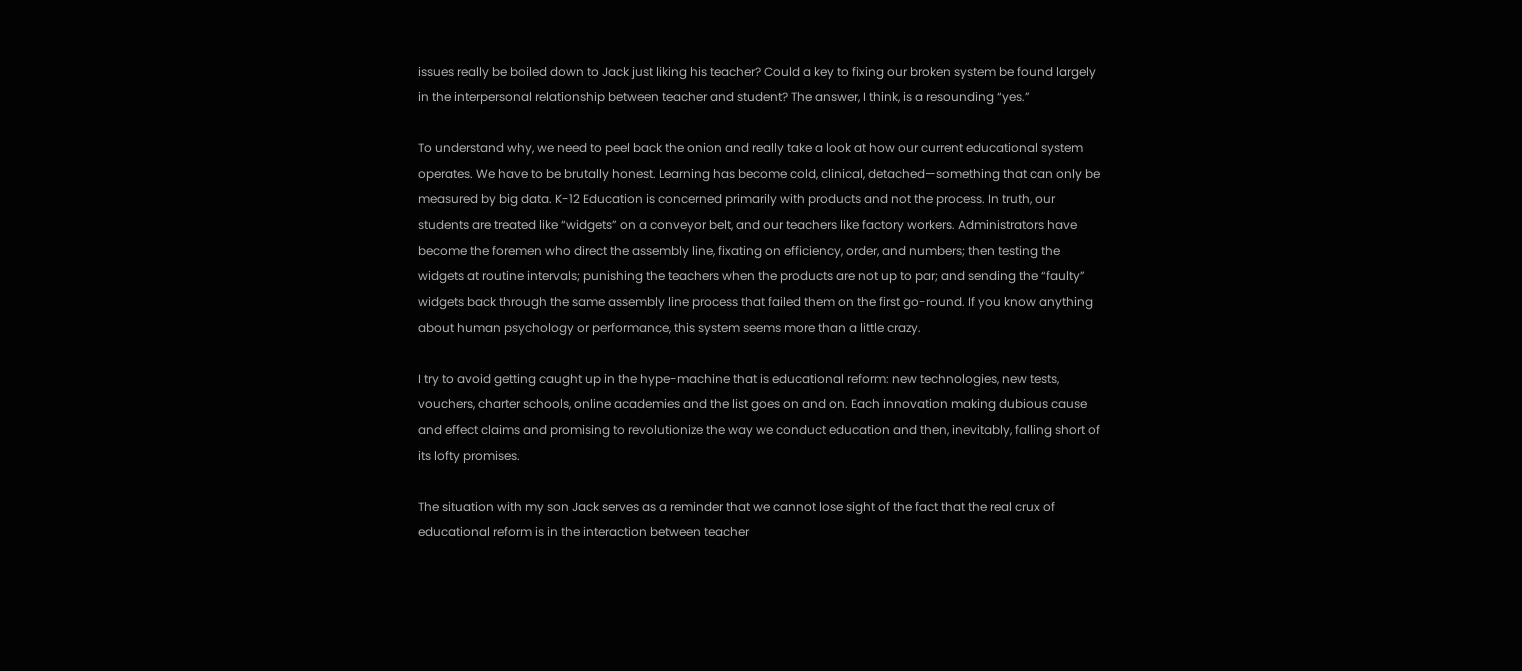issues really be boiled down to Jack just liking his teacher? Could a key to fixing our broken system be found largely in the interpersonal relationship between teacher and student? The answer, I think, is a resounding “yes.”

To understand why, we need to peel back the onion and really take a look at how our current educational system operates. We have to be brutally honest. Learning has become cold, clinical, detached—something that can only be measured by big data. K-12 Education is concerned primarily with products and not the process. In truth, our students are treated like “widgets” on a conveyor belt, and our teachers like factory workers. Administrators have become the foremen who direct the assembly line, fixating on efficiency, order, and numbers; then testing the widgets at routine intervals; punishing the teachers when the products are not up to par; and sending the “faulty” widgets back through the same assembly line process that failed them on the first go-round. If you know anything about human psychology or performance, this system seems more than a little crazy.

I try to avoid getting caught up in the hype-machine that is educational reform: new technologies, new tests, vouchers, charter schools, online academies and the list goes on and on. Each innovation making dubious cause and effect claims and promising to revolutionize the way we conduct education and then, inevitably, falling short of its lofty promises.

The situation with my son Jack serves as a reminder that we cannot lose sight of the fact that the real crux of educational reform is in the interaction between teacher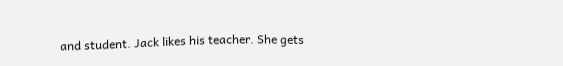and student. Jack likes his teacher. She gets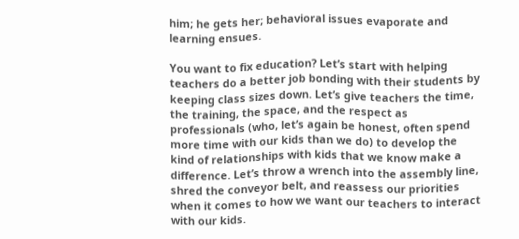him; he gets her; behavioral issues evaporate and learning ensues.

You want to fix education? Let’s start with helping teachers do a better job bonding with their students by keeping class sizes down. Let’s give teachers the time, the training, the space, and the respect as professionals (who, let’s again be honest, often spend more time with our kids than we do) to develop the kind of relationships with kids that we know make a difference. Let’s throw a wrench into the assembly line, shred the conveyor belt, and reassess our priorities when it comes to how we want our teachers to interact with our kids.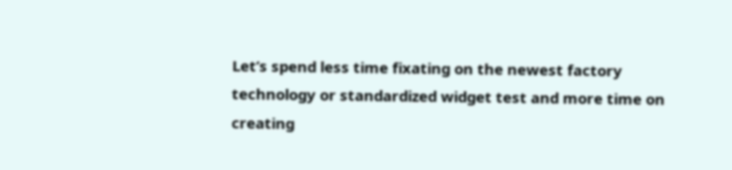Let’s spend less time fixating on the newest factory technology or standardized widget test and more time on creating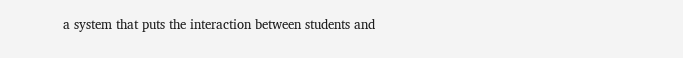a system that puts the interaction between students and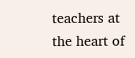teachers at the heart of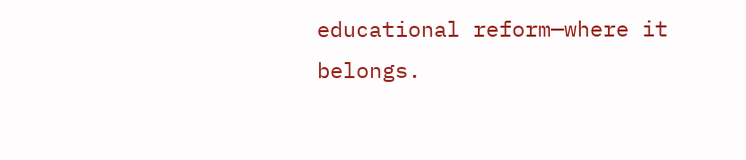educational reform—where it belongs.